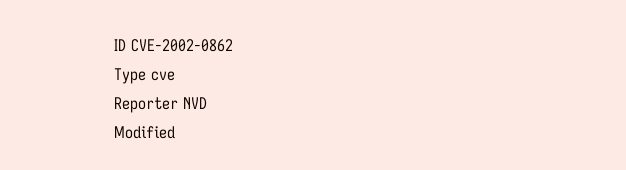ID CVE-2002-0862
Type cve
Reporter NVD
Modified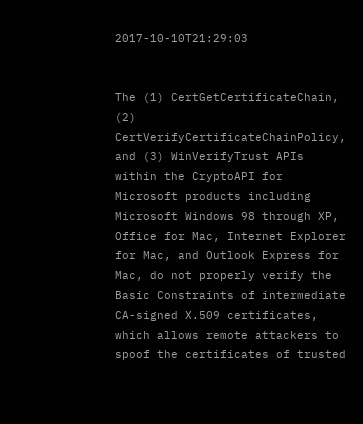2017-10-10T21:29:03


The (1) CertGetCertificateChain, (2) CertVerifyCertificateChainPolicy, and (3) WinVerifyTrust APIs within the CryptoAPI for Microsoft products including Microsoft Windows 98 through XP, Office for Mac, Internet Explorer for Mac, and Outlook Express for Mac, do not properly verify the Basic Constraints of intermediate CA-signed X.509 certificates, which allows remote attackers to spoof the certificates of trusted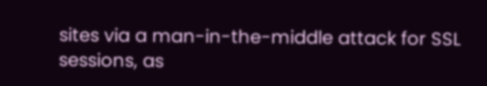sites via a man-in-the-middle attack for SSL sessions, as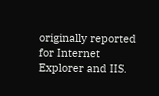originally reported for Internet Explorer and IIS.